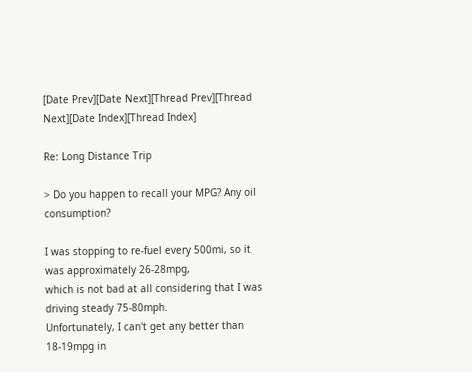[Date Prev][Date Next][Thread Prev][Thread Next][Date Index][Thread Index]

Re: Long Distance Trip

> Do you happen to recall your MPG? Any oil consumption?

I was stopping to re-fuel every 500mi, so it was approximately 26-28mpg,
which is not bad at all considering that I was driving steady 75-80mph.
Unfortunately, I can't get any better than 18-19mpg in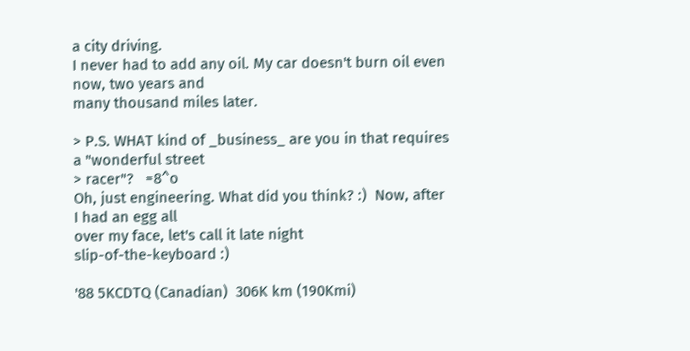a city driving.
I never had to add any oil. My car doesn't burn oil even now, two years and
many thousand miles later.

> P.S. WHAT kind of _business_ are you in that requires a "wonderful street
> racer"?   =8^o
Oh, just engineering. What did you think? :)  Now, after I had an egg all
over my face, let's call it late night
slip-of-the-keyboard :)

'88 5KCDTQ (Canadian)  306K km (190Kmi)